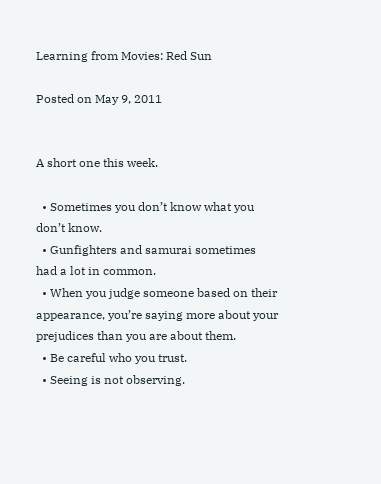Learning from Movies: Red Sun

Posted on May 9, 2011


A short one this week.

  • Sometimes you don’t know what you don’t know.
  • Gunfighters and samurai sometimes had a lot in common.
  • When you judge someone based on their appearance, you’re saying more about your prejudices than you are about them.
  • Be careful who you trust.
  • Seeing is not observing.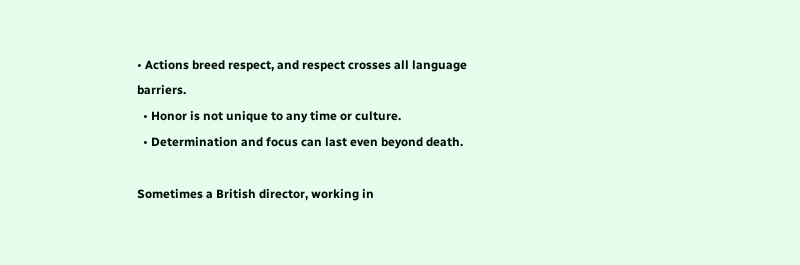• Actions breed respect, and respect crosses all language barriers.
  • Honor is not unique to any time or culture.
  • Determination and focus can last even beyond death.

Sometimes a British director, working in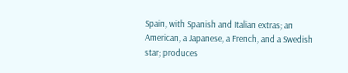Spain, with Spanish and Italian extras; an American, a Japanese, a French, and a Swedish star; produces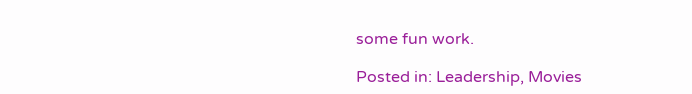some fun work.

Posted in: Leadership, Movies